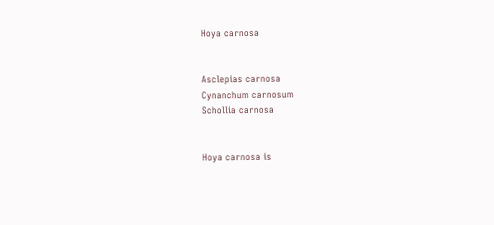Hoya carnosa


Asclepias carnosa
Cynanchum carnosum
Schollia carnosa


Hoya carnosa is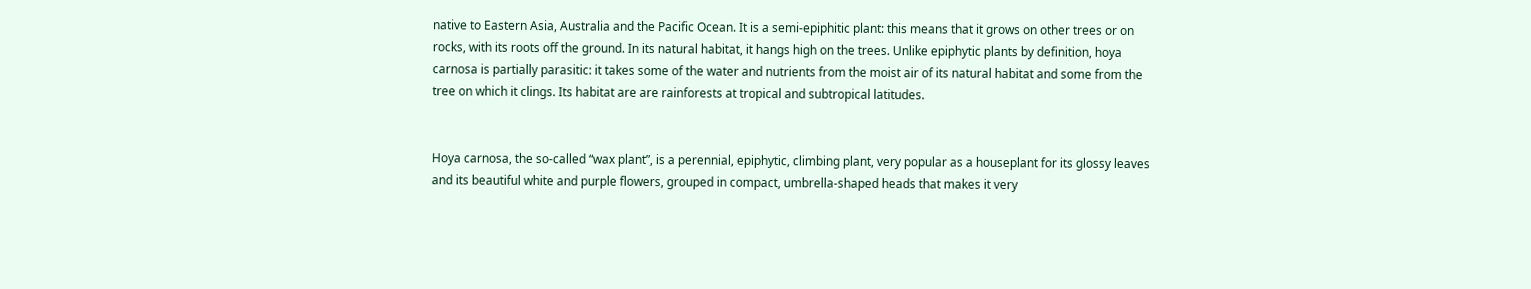native to Eastern Asia, Australia and the Pacific Ocean. It is a semi-epiphitic plant: this means that it grows on other trees or on rocks, with its roots off the ground. In its natural habitat, it hangs high on the trees. Unlike epiphytic plants by definition, hoya carnosa is partially parasitic: it takes some of the water and nutrients from the moist air of its natural habitat and some from the tree on which it clings. Its habitat are are rainforests at tropical and subtropical latitudes.


Hoya carnosa, the so-called “wax plant”, is a perennial, epiphytic, climbing plant, very popular as a houseplant for its glossy leaves and its beautiful white and purple flowers, grouped in compact, umbrella-shaped heads that makes it very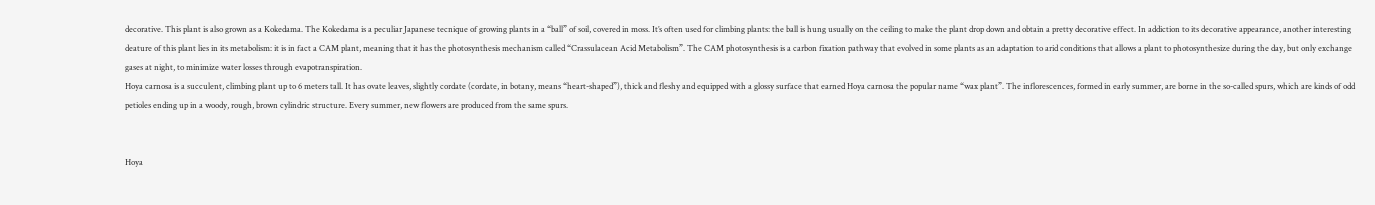decorative. This plant is also grown as a Kokedama. The Kokedama is a peculiar Japanese tecnique of growing plants in a “ball” of soil, covered in moss. It’s often used for climbing plants: the ball is hung usually on the ceiling to make the plant drop down and obtain a pretty decorative effect. In addiction to its decorative appearance, another interesting deature of this plant lies in its metabolism: it is in fact a CAM plant, meaning that it has the photosynthesis mechanism called “Crassulacean Acid Metabolism”. The CAM photosynthesis is a carbon fixation pathway that evolved in some plants as an adaptation to arid conditions that allows a plant to photosynthesize during the day, but only exchange gases at night, to minimize water losses through evapotranspiration.
Hoya carnosa is a succulent, climbing plant up to 6 meters tall. It has ovate leaves, slightly cordate (cordate, in botany, means “heart-shaped”), thick and fleshy and equipped with a glossy surface that earned Hoya carnosa the popular name “wax plant”. The inflorescences, formed in early summer, are borne in the so-called spurs, which are kinds of odd petioles ending up in a woody, rough, brown cylindric structure. Every summer, new flowers are produced from the same spurs.


Hoya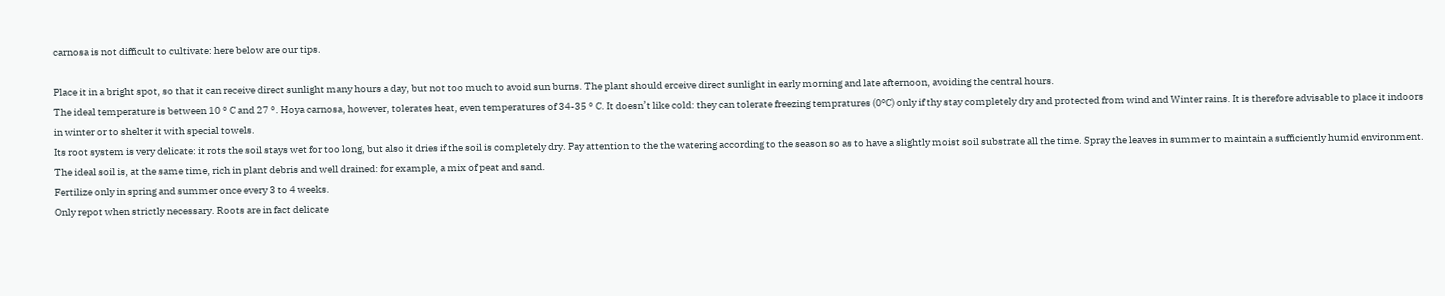carnosa is not difficult to cultivate: here below are our tips.

Place it in a bright spot, so that it can receive direct sunlight many hours a day, but not too much to avoid sun burns. The plant should erceive direct sunlight in early morning and late afternoon, avoiding the central hours.
The ideal temperature is between 10 ° C and 27 °. Hoya carnosa, however, tolerates heat, even temperatures of 34-35 ° C. It doesn’t like cold: they can tolerate freezing tempratures (0ºC) only if thy stay completely dry and protected from wind and Winter rains. It is therefore advisable to place it indoors in winter or to shelter it with special towels.
Its root system is very delicate: it rots the soil stays wet for too long, but also it dries if the soil is completely dry. Pay attention to the the watering according to the season so as to have a slightly moist soil substrate all the time. Spray the leaves in summer to maintain a sufficiently humid environment.
The ideal soil is, at the same time, rich in plant debris and well drained: for example, a mix of peat and sand.
Fertilize only in spring and summer once every 3 to 4 weeks.
Only repot when strictly necessary. Roots are in fact delicate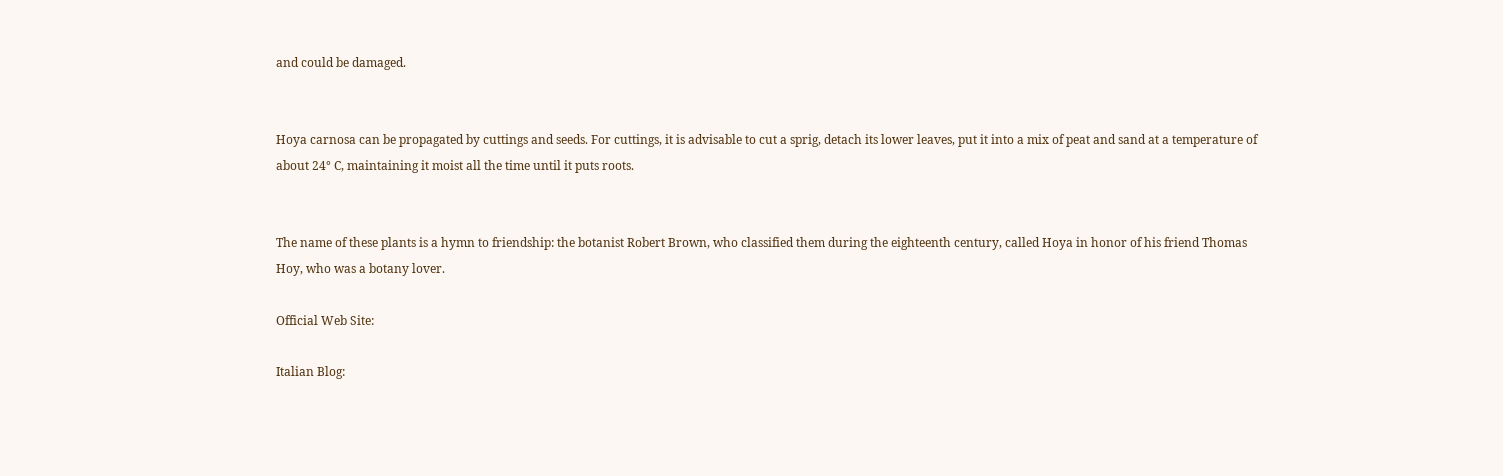and could be damaged.


Hoya carnosa can be propagated by cuttings and seeds. For cuttings, it is advisable to cut a sprig, detach its lower leaves, put it into a mix of peat and sand at a temperature of about 24° C, maintaining it moist all the time until it puts roots.


The name of these plants is a hymn to friendship: the botanist Robert Brown, who classified them during the eighteenth century, called Hoya in honor of his friend Thomas Hoy, who was a botany lover.

Official Web Site:

Italian Blog: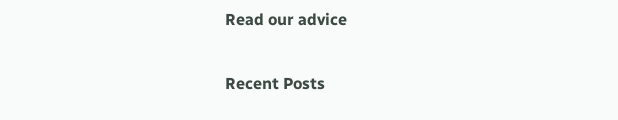Read our advice

Recent Posts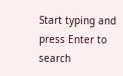Start typing and press Enter to search